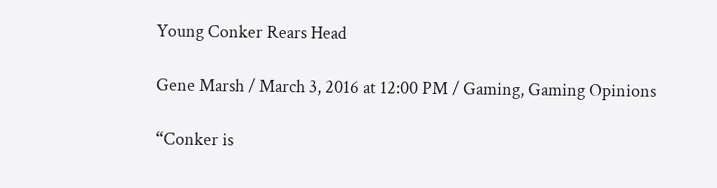Young Conker Rears Head

Gene Marsh / March 3, 2016 at 12:00 PM / Gaming, Gaming Opinions

“Conker is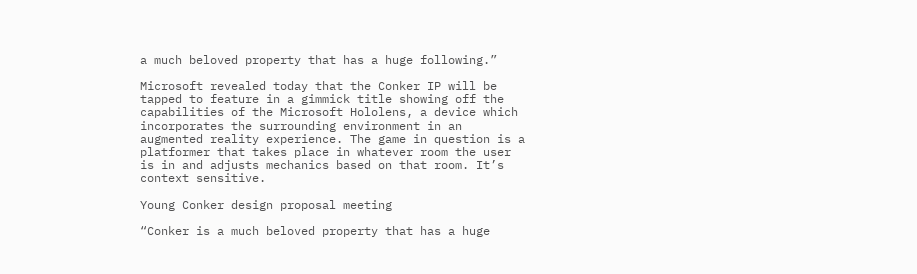a much beloved property that has a huge following.”

Microsoft revealed today that the Conker IP will be tapped to feature in a gimmick title showing off the capabilities of the Microsoft Hololens, a device which incorporates the surrounding environment in an augmented reality experience. The game in question is a platformer that takes place in whatever room the user is in and adjusts mechanics based on that room. It’s context sensitive.

Young Conker design proposal meeting

“Conker is a much beloved property that has a huge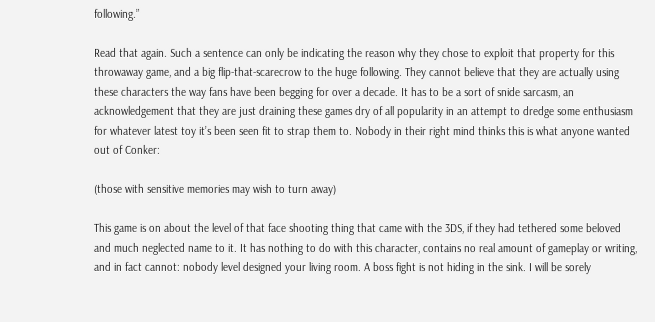following.”

Read that again. Such a sentence can only be indicating the reason why they chose to exploit that property for this throwaway game, and a big flip-that-scarecrow to the huge following. They cannot believe that they are actually using these characters the way fans have been begging for over a decade. It has to be a sort of snide sarcasm, an acknowledgement that they are just draining these games dry of all popularity in an attempt to dredge some enthusiasm for whatever latest toy it’s been seen fit to strap them to. Nobody in their right mind thinks this is what anyone wanted out of Conker:

(those with sensitive memories may wish to turn away)

This game is on about the level of that face shooting thing that came with the 3DS, if they had tethered some beloved and much neglected name to it. It has nothing to do with this character, contains no real amount of gameplay or writing, and in fact cannot: nobody level designed your living room. A boss fight is not hiding in the sink. I will be sorely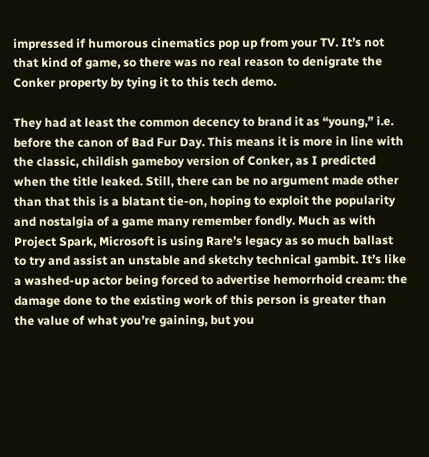impressed if humorous cinematics pop up from your TV. It’s not that kind of game, so there was no real reason to denigrate the Conker property by tying it to this tech demo.

They had at least the common decency to brand it as “young,” i.e. before the canon of Bad Fur Day. This means it is more in line with the classic, childish gameboy version of Conker, as I predicted when the title leaked. Still, there can be no argument made other than that this is a blatant tie-on, hoping to exploit the popularity and nostalgia of a game many remember fondly. Much as with Project Spark, Microsoft is using Rare’s legacy as so much ballast to try and assist an unstable and sketchy technical gambit. It’s like a washed-up actor being forced to advertise hemorrhoid cream: the damage done to the existing work of this person is greater than the value of what you’re gaining, but you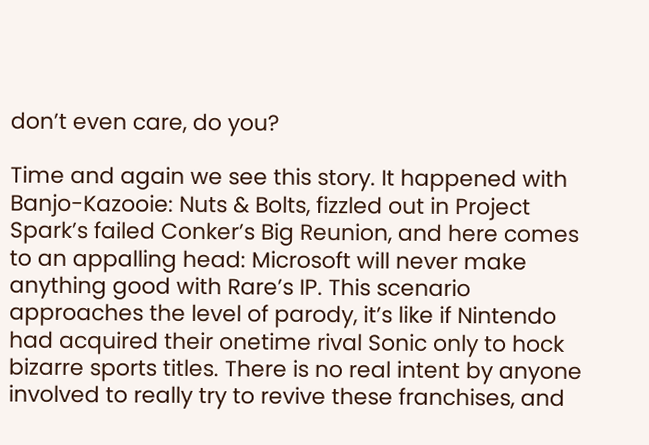don’t even care, do you?

Time and again we see this story. It happened with Banjo-Kazooie: Nuts & Bolts, fizzled out in Project Spark’s failed Conker’s Big Reunion, and here comes to an appalling head: Microsoft will never make anything good with Rare’s IP. This scenario approaches the level of parody, it’s like if Nintendo had acquired their onetime rival Sonic only to hock bizarre sports titles. There is no real intent by anyone involved to really try to revive these franchises, and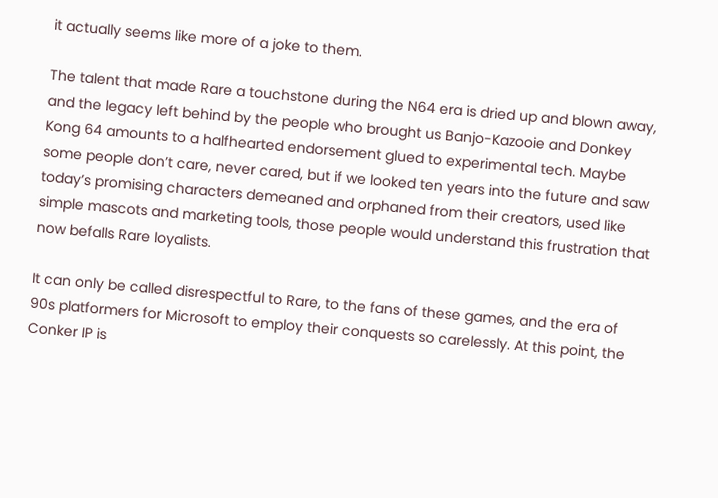it actually seems like more of a joke to them.

The talent that made Rare a touchstone during the N64 era is dried up and blown away, and the legacy left behind by the people who brought us Banjo-Kazooie and Donkey Kong 64 amounts to a halfhearted endorsement glued to experimental tech. Maybe some people don’t care, never cared, but if we looked ten years into the future and saw today’s promising characters demeaned and orphaned from their creators, used like simple mascots and marketing tools, those people would understand this frustration that now befalls Rare loyalists.

It can only be called disrespectful to Rare, to the fans of these games, and the era of 90s platformers for Microsoft to employ their conquests so carelessly. At this point, the Conker IP is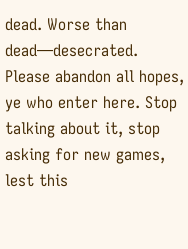dead. Worse than dead—desecrated. Please abandon all hopes, ye who enter here. Stop talking about it, stop asking for new games, lest this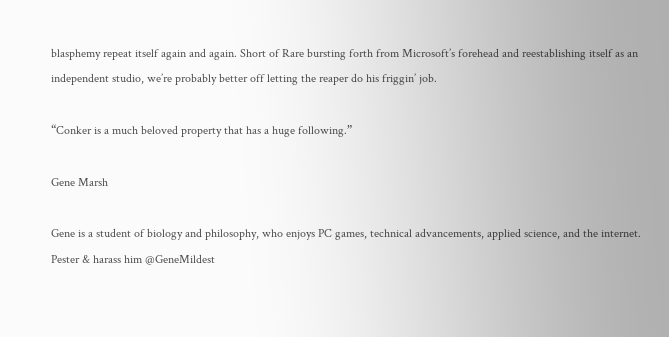blasphemy repeat itself again and again. Short of Rare bursting forth from Microsoft’s forehead and reestablishing itself as an independent studio, we’re probably better off letting the reaper do his friggin’ job.

“Conker is a much beloved property that has a huge following.”

Gene Marsh

Gene is a student of biology and philosophy, who enjoys PC games, technical advancements, applied science, and the internet. Pester & harass him @GeneMildest